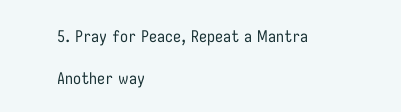5. Pray for Peace, Repeat a Mantra

Another way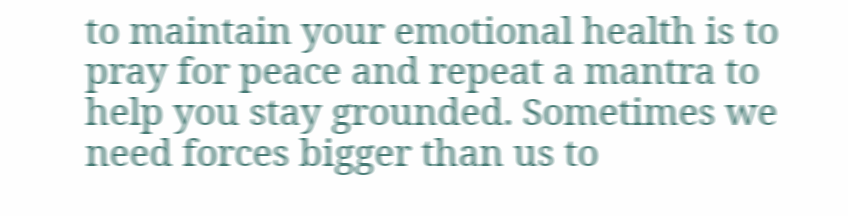to maintain your emotional health is to pray for peace and repeat a mantra to help you stay grounded. Sometimes we need forces bigger than us to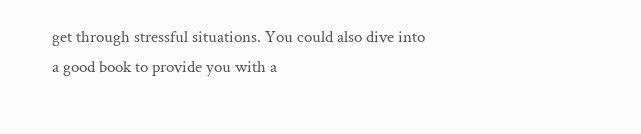get through stressful situations. You could also dive into a good book to provide you with a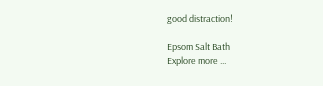good distraction!

Epsom Salt Bath
Explore more ...